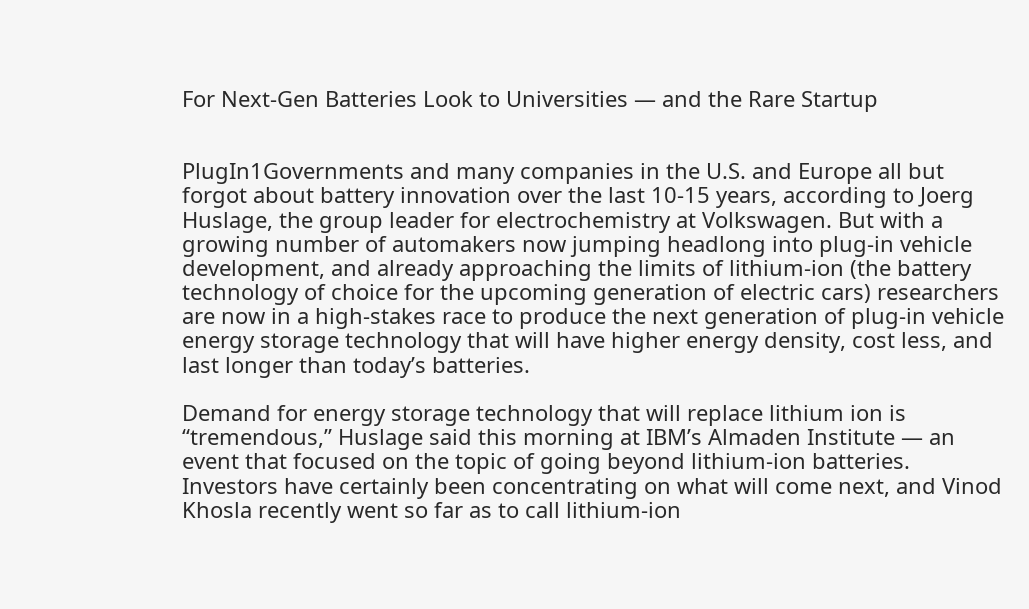For Next-Gen Batteries Look to Universities — and the Rare Startup


PlugIn1Governments and many companies in the U.S. and Europe all but forgot about battery innovation over the last 10-15 years, according to Joerg Huslage, the group leader for electrochemistry at Volkswagen. But with a growing number of automakers now jumping headlong into plug-in vehicle development, and already approaching the limits of lithium-ion (the battery technology of choice for the upcoming generation of electric cars) researchers are now in a high-stakes race to produce the next generation of plug-in vehicle energy storage technology that will have higher energy density, cost less, and last longer than today’s batteries.

Demand for energy storage technology that will replace lithium ion is “tremendous,” Huslage said this morning at IBM’s Almaden Institute — an event that focused on the topic of going beyond lithium-ion batteries. Investors have certainly been concentrating on what will come next, and Vinod Khosla recently went so far as to call lithium-ion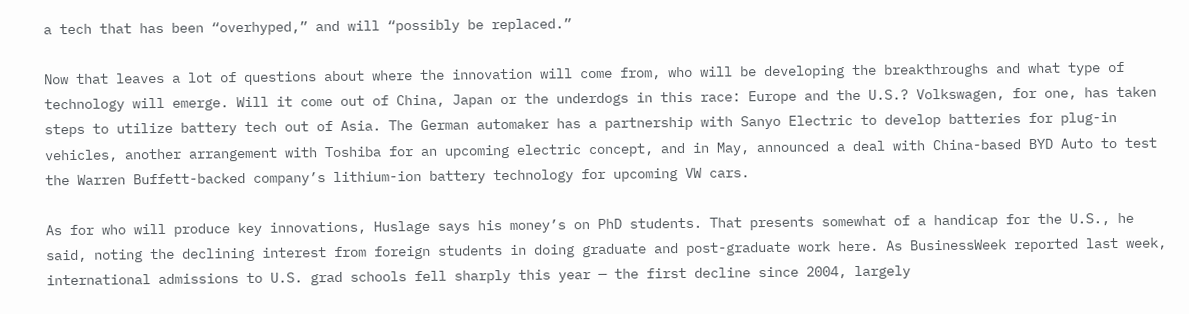a tech that has been “overhyped,” and will “possibly be replaced.”

Now that leaves a lot of questions about where the innovation will come from, who will be developing the breakthroughs and what type of technology will emerge. Will it come out of China, Japan or the underdogs in this race: Europe and the U.S.? Volkswagen, for one, has taken steps to utilize battery tech out of Asia. The German automaker has a partnership with Sanyo Electric to develop batteries for plug-in vehicles, another arrangement with Toshiba for an upcoming electric concept, and in May, announced a deal with China-based BYD Auto to test the Warren Buffett-backed company’s lithium-ion battery technology for upcoming VW cars.

As for who will produce key innovations, Huslage says his money’s on PhD students. That presents somewhat of a handicap for the U.S., he said, noting the declining interest from foreign students in doing graduate and post-graduate work here. As BusinessWeek reported last week, international admissions to U.S. grad schools fell sharply this year — the first decline since 2004, largely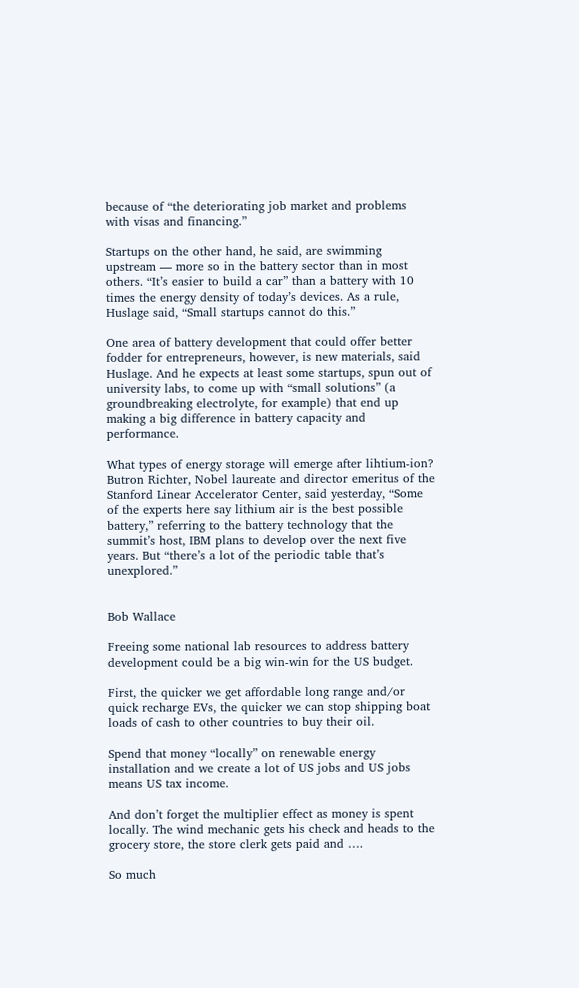because of “the deteriorating job market and problems with visas and financing.”

Startups on the other hand, he said, are swimming upstream — more so in the battery sector than in most others. “It’s easier to build a car” than a battery with 10 times the energy density of today’s devices. As a rule, Huslage said, “Small startups cannot do this.”

One area of battery development that could offer better fodder for entrepreneurs, however, is new materials, said Huslage. And he expects at least some startups, spun out of university labs, to come up with “small solutions” (a groundbreaking electrolyte, for example) that end up making a big difference in battery capacity and performance.

What types of energy storage will emerge after lihtium-ion? Butron Richter, Nobel laureate and director emeritus of the Stanford Linear Accelerator Center, said yesterday, “Some of the experts here say lithium air is the best possible battery,” referring to the battery technology that the summit’s host, IBM plans to develop over the next five years. But “there’s a lot of the periodic table that’s unexplored.”


Bob Wallace

Freeing some national lab resources to address battery development could be a big win-win for the US budget.

First, the quicker we get affordable long range and/or quick recharge EVs, the quicker we can stop shipping boat loads of cash to other countries to buy their oil.

Spend that money “locally” on renewable energy installation and we create a lot of US jobs and US jobs means US tax income.

And don’t forget the multiplier effect as money is spent locally. The wind mechanic gets his check and heads to the grocery store, the store clerk gets paid and ….

So much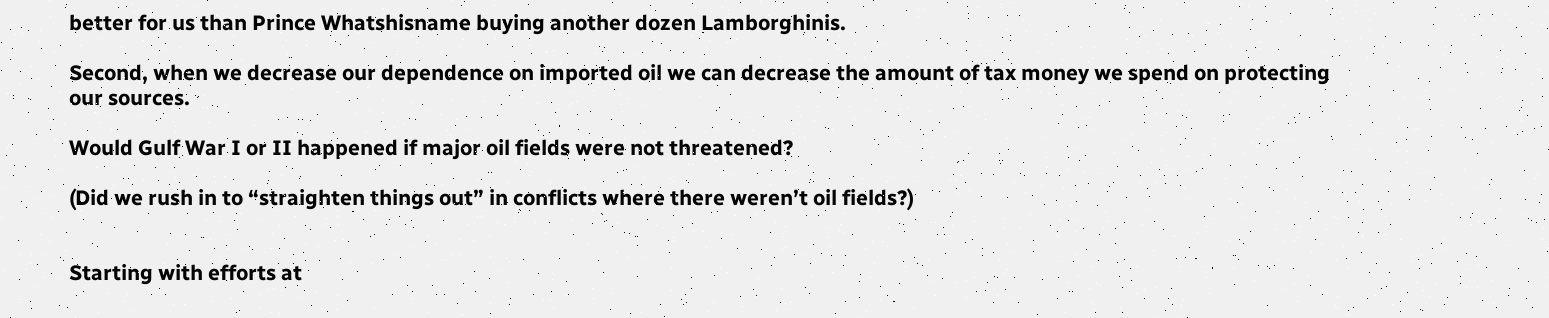better for us than Prince Whatshisname buying another dozen Lamborghinis.

Second, when we decrease our dependence on imported oil we can decrease the amount of tax money we spend on protecting our sources.

Would Gulf War I or II happened if major oil fields were not threatened?

(Did we rush in to “straighten things out” in conflicts where there weren’t oil fields?)


Starting with efforts at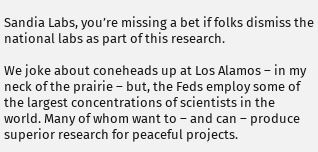Sandia Labs, you’re missing a bet if folks dismiss the national labs as part of this research.

We joke about coneheads up at Los Alamos – in my neck of the prairie – but, the Feds employ some of the largest concentrations of scientists in the world. Many of whom want to – and can – produce superior research for peaceful projects.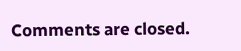Comments are closed.